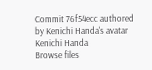Commit 76f54ecc authored by Kenichi Handa's avatar Kenichi Handa
Browse files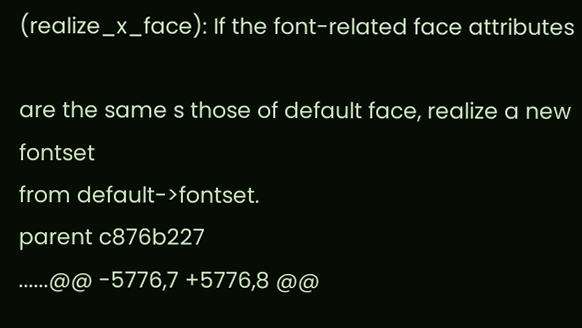(realize_x_face): If the font-related face attributes

are the same s those of default face, realize a new fontset
from default->fontset.
parent c876b227
......@@ -5776,7 +5776,8 @@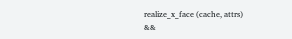realize_x_face (cache, attrs)
&&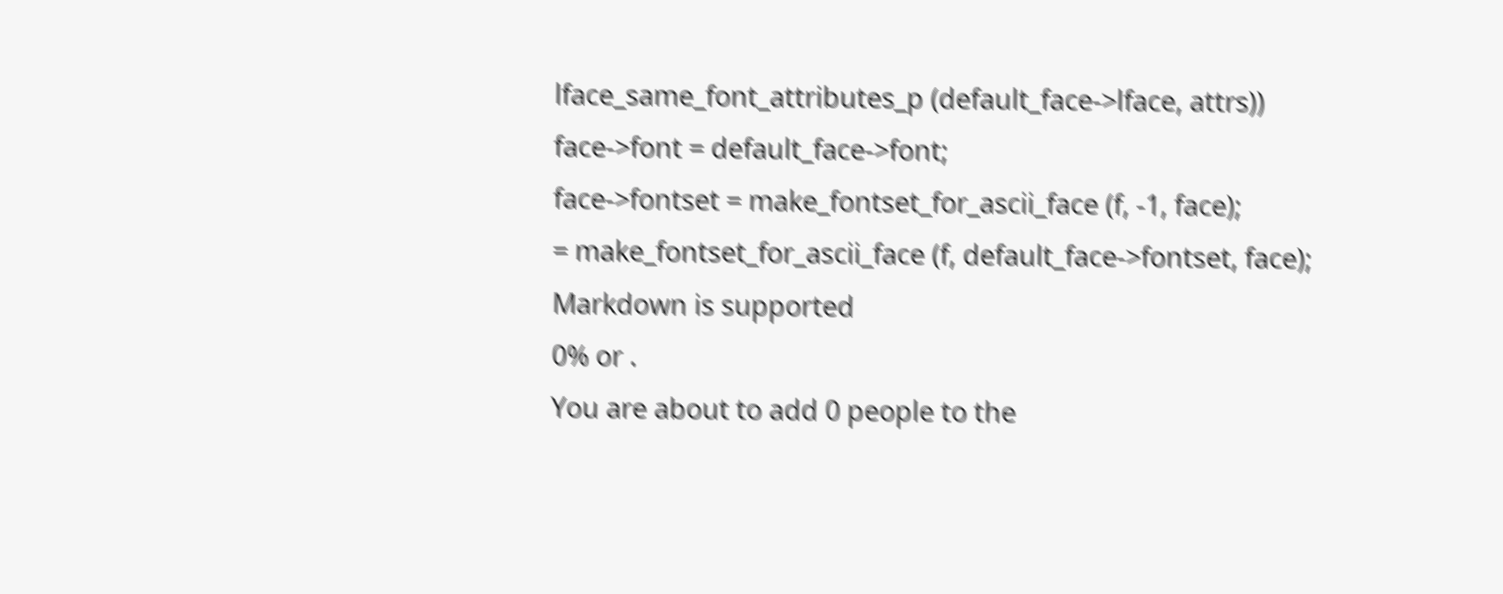lface_same_font_attributes_p (default_face->lface, attrs))
face->font = default_face->font;
face->fontset = make_fontset_for_ascii_face (f, -1, face);
= make_fontset_for_ascii_face (f, default_face->fontset, face);
Markdown is supported
0% or .
You are about to add 0 people to the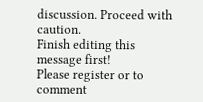discussion. Proceed with caution.
Finish editing this message first!
Please register or to comment